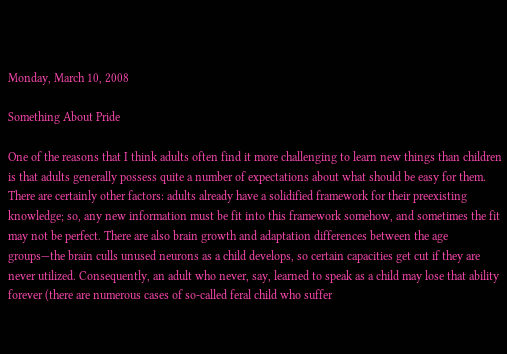Monday, March 10, 2008

Something About Pride

One of the reasons that I think adults often find it more challenging to learn new things than children is that adults generally possess quite a number of expectations about what should be easy for them. There are certainly other factors: adults already have a solidified framework for their preexisting knowledge; so, any new information must be fit into this framework somehow, and sometimes the fit may not be perfect. There are also brain growth and adaptation differences between the age groups—the brain culls unused neurons as a child develops, so certain capacities get cut if they are never utilized. Consequently, an adult who never, say, learned to speak as a child may lose that ability forever (there are numerous cases of so-called feral child who suffer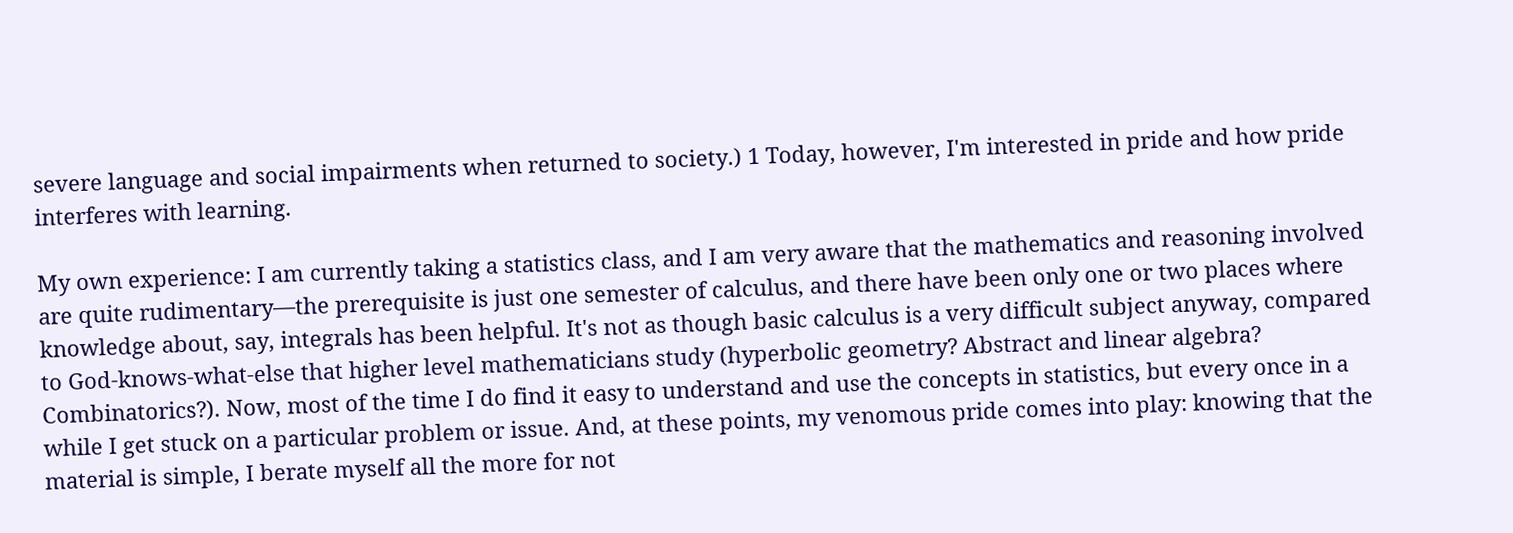severe language and social impairments when returned to society.) 1 Today, however, I'm interested in pride and how pride interferes with learning.

My own experience: I am currently taking a statistics class, and I am very aware that the mathematics and reasoning involved are quite rudimentary—the prerequisite is just one semester of calculus, and there have been only one or two places where knowledge about, say, integrals has been helpful. It's not as though basic calculus is a very difficult subject anyway, compared to God-knows-what-else that higher level mathematicians study (hyperbolic geometry? Abstract and linear algebra? Combinatorics?). Now, most of the time I do find it easy to understand and use the concepts in statistics, but every once in a while I get stuck on a particular problem or issue. And, at these points, my venomous pride comes into play: knowing that the material is simple, I berate myself all the more for not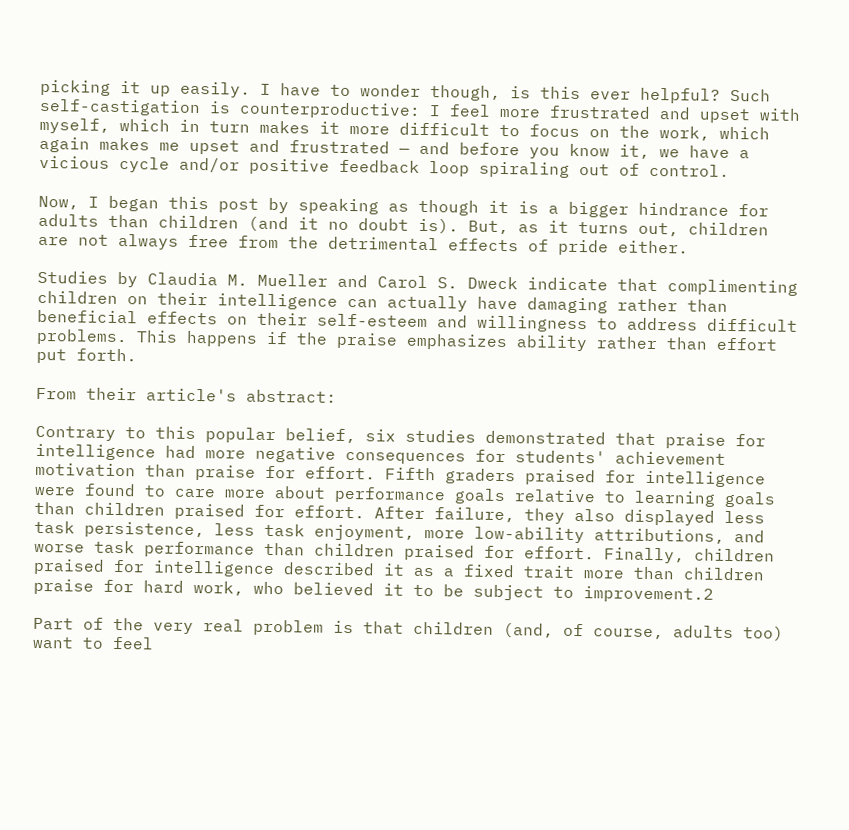picking it up easily. I have to wonder though, is this ever helpful? Such self-castigation is counterproductive: I feel more frustrated and upset with myself, which in turn makes it more difficult to focus on the work, which again makes me upset and frustrated — and before you know it, we have a vicious cycle and/or positive feedback loop spiraling out of control.

Now, I began this post by speaking as though it is a bigger hindrance for adults than children (and it no doubt is). But, as it turns out, children are not always free from the detrimental effects of pride either.

Studies by Claudia M. Mueller and Carol S. Dweck indicate that complimenting children on their intelligence can actually have damaging rather than beneficial effects on their self-esteem and willingness to address difficult problems. This happens if the praise emphasizes ability rather than effort put forth.

From their article's abstract:

Contrary to this popular belief, six studies demonstrated that praise for intelligence had more negative consequences for students' achievement motivation than praise for effort. Fifth graders praised for intelligence were found to care more about performance goals relative to learning goals than children praised for effort. After failure, they also displayed less task persistence, less task enjoyment, more low-ability attributions, and worse task performance than children praised for effort. Finally, children praised for intelligence described it as a fixed trait more than children praise for hard work, who believed it to be subject to improvement.2

Part of the very real problem is that children (and, of course, adults too) want to feel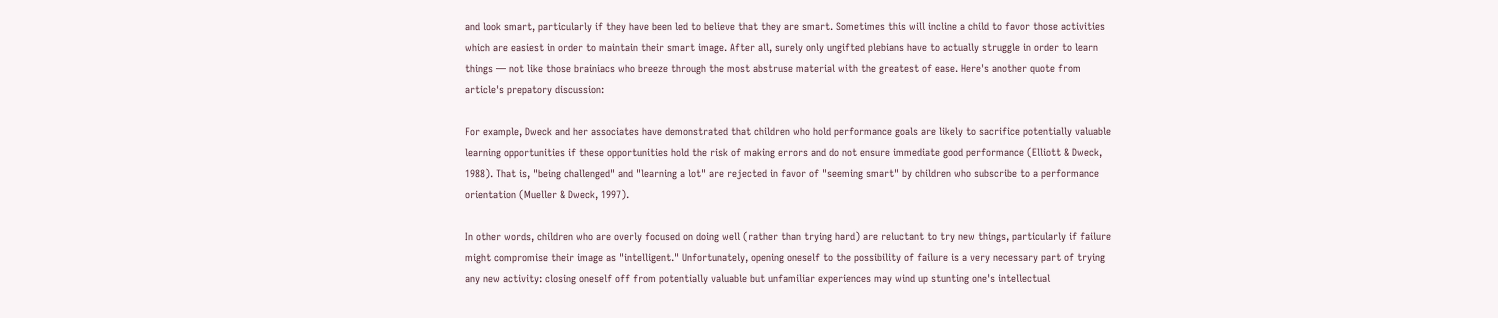and look smart, particularly if they have been led to believe that they are smart. Sometimes this will incline a child to favor those activities which are easiest in order to maintain their smart image. After all, surely only ungifted plebians have to actually struggle in order to learn things — not like those brainiacs who breeze through the most abstruse material with the greatest of ease. Here's another quote from article's prepatory discussion:

For example, Dweck and her associates have demonstrated that children who hold performance goals are likely to sacrifice potentially valuable learning opportunities if these opportunities hold the risk of making errors and do not ensure immediate good performance (Elliott & Dweck, 1988). That is, "being challenged" and "learning a lot" are rejected in favor of "seeming smart" by children who subscribe to a performance orientation (Mueller & Dweck, 1997).

In other words, children who are overly focused on doing well (rather than trying hard) are reluctant to try new things, particularly if failure might compromise their image as "intelligent." Unfortunately, opening oneself to the possibility of failure is a very necessary part of trying any new activity: closing oneself off from potentially valuable but unfamiliar experiences may wind up stunting one's intellectual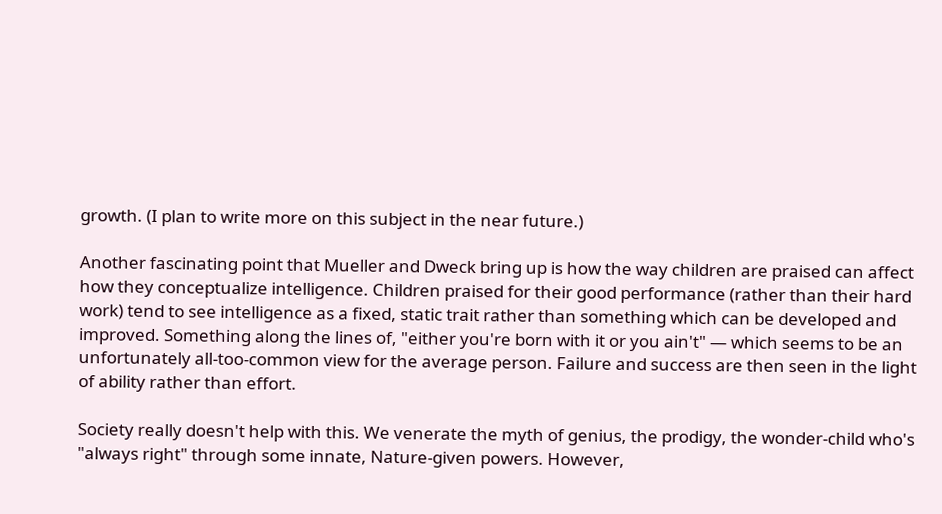growth. (I plan to write more on this subject in the near future.)

Another fascinating point that Mueller and Dweck bring up is how the way children are praised can affect how they conceptualize intelligence. Children praised for their good performance (rather than their hard work) tend to see intelligence as a fixed, static trait rather than something which can be developed and improved. Something along the lines of, "either you're born with it or you ain't" — which seems to be an unfortunately all-too-common view for the average person. Failure and success are then seen in the light of ability rather than effort.

Society really doesn't help with this. We venerate the myth of genius, the prodigy, the wonder-child who's "always right" through some innate, Nature-given powers. However,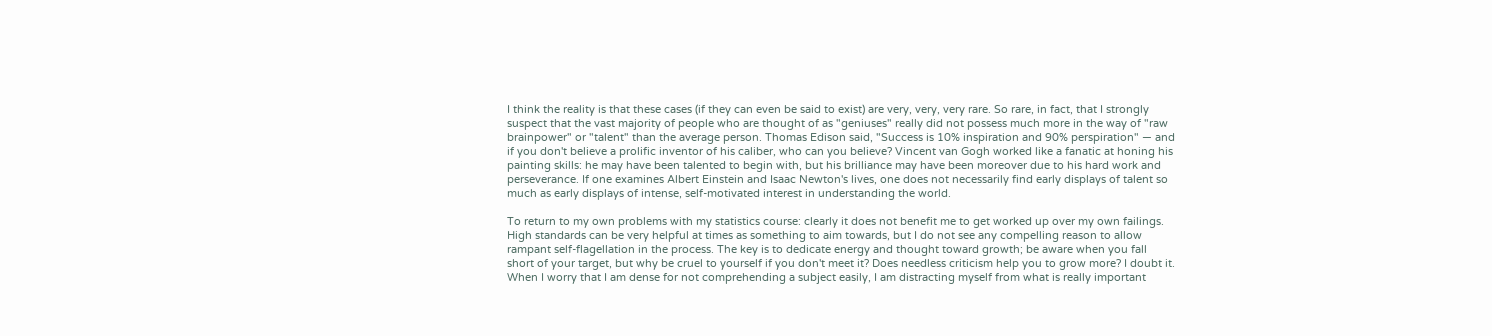I think the reality is that these cases (if they can even be said to exist) are very, very, very rare. So rare, in fact, that I strongly suspect that the vast majority of people who are thought of as "geniuses" really did not possess much more in the way of "raw brainpower" or "talent" than the average person. Thomas Edison said, "Success is 10% inspiration and 90% perspiration" — and if you don't believe a prolific inventor of his caliber, who can you believe? Vincent van Gogh worked like a fanatic at honing his painting skills: he may have been talented to begin with, but his brilliance may have been moreover due to his hard work and perseverance. If one examines Albert Einstein and Isaac Newton's lives, one does not necessarily find early displays of talent so much as early displays of intense, self-motivated interest in understanding the world.

To return to my own problems with my statistics course: clearly it does not benefit me to get worked up over my own failings. High standards can be very helpful at times as something to aim towards, but I do not see any compelling reason to allow rampant self-flagellation in the process. The key is to dedicate energy and thought toward growth; be aware when you fall short of your target, but why be cruel to yourself if you don't meet it? Does needless criticism help you to grow more? I doubt it. When I worry that I am dense for not comprehending a subject easily, I am distracting myself from what is really important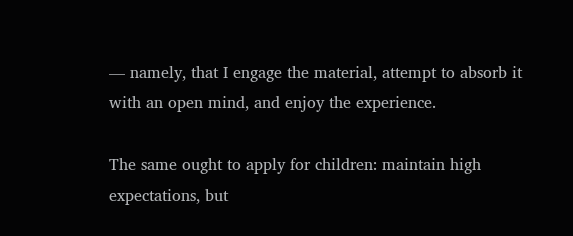— namely, that I engage the material, attempt to absorb it with an open mind, and enjoy the experience.

The same ought to apply for children: maintain high expectations, but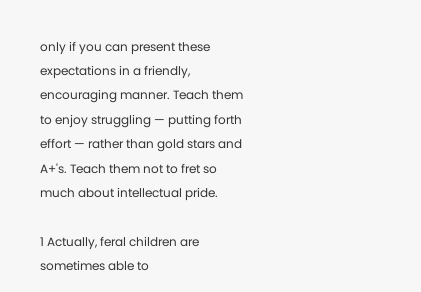only if you can present these expectations in a friendly, encouraging manner. Teach them to enjoy struggling — putting forth effort — rather than gold stars and A+'s. Teach them not to fret so much about intellectual pride.

1 Actually, feral children are sometimes able to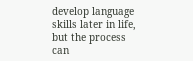develop language skills later in life, but the process can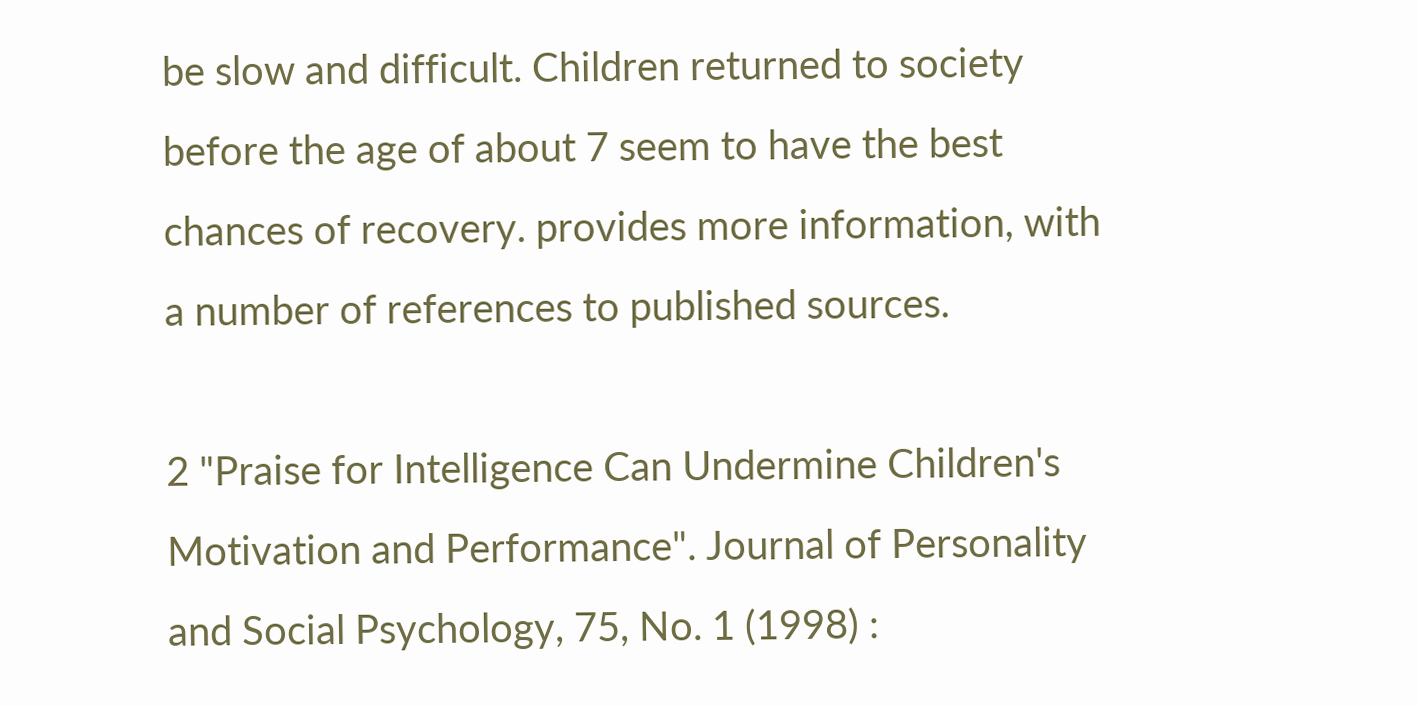be slow and difficult. Children returned to society before the age of about 7 seem to have the best chances of recovery. provides more information, with a number of references to published sources.

2 "Praise for Intelligence Can Undermine Children's Motivation and Performance". Journal of Personality and Social Psychology, 75, No. 1 (1998) :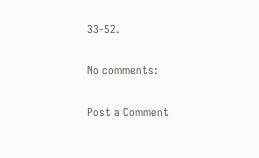33-52.

No comments:

Post a Comment